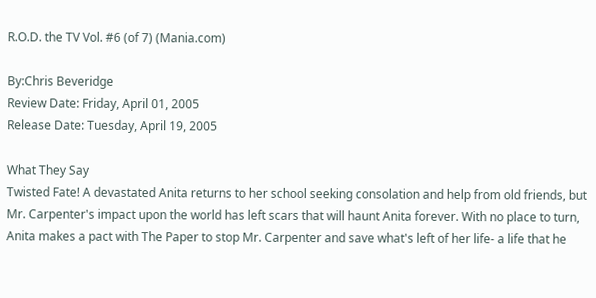R.O.D. the TV Vol. #6 (of 7) (Mania.com)

By:Chris Beveridge
Review Date: Friday, April 01, 2005
Release Date: Tuesday, April 19, 2005

What They Say
Twisted Fate! A devastated Anita returns to her school seeking consolation and help from old friends, but Mr. Carpenter's impact upon the world has left scars that will haunt Anita forever. With no place to turn, Anita makes a pact with The Paper to stop Mr. Carpenter and save what's left of her life- a life that he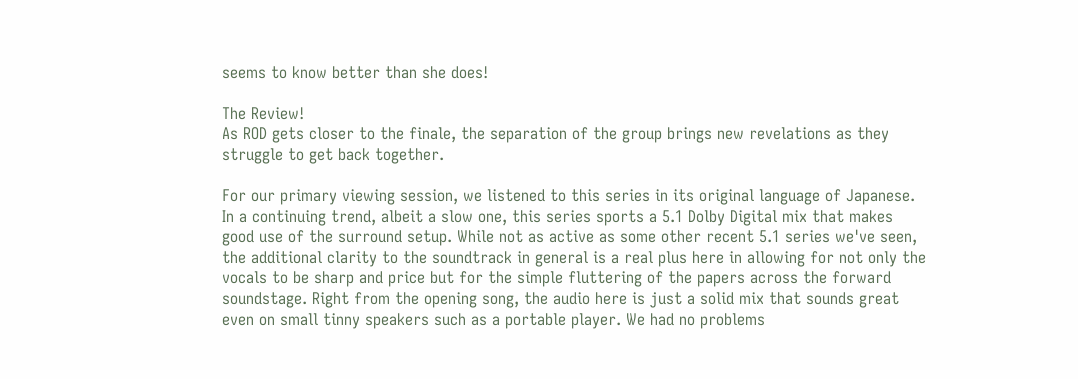seems to know better than she does!

The Review!
As ROD gets closer to the finale, the separation of the group brings new revelations as they struggle to get back together.

For our primary viewing session, we listened to this series in its original language of Japanese. In a continuing trend, albeit a slow one, this series sports a 5.1 Dolby Digital mix that makes good use of the surround setup. While not as active as some other recent 5.1 series we've seen, the additional clarity to the soundtrack in general is a real plus here in allowing for not only the vocals to be sharp and price but for the simple fluttering of the papers across the forward soundstage. Right from the opening song, the audio here is just a solid mix that sounds great even on small tinny speakers such as a portable player. We had no problems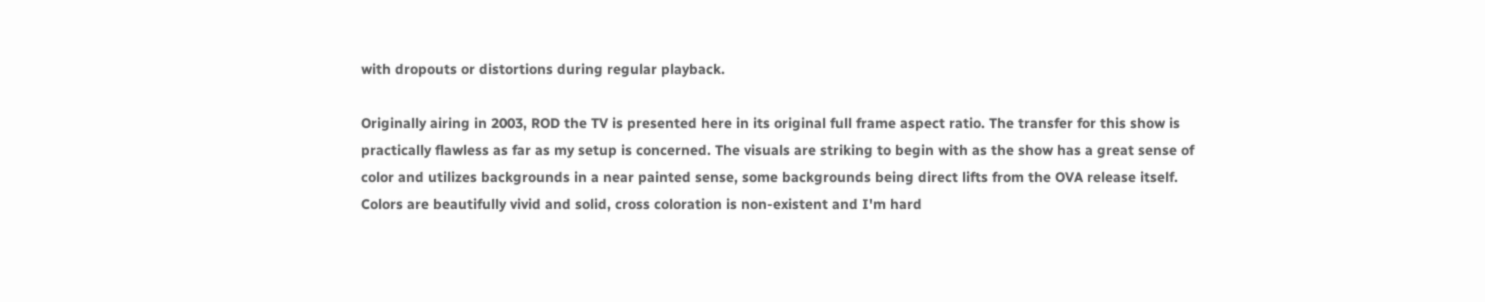with dropouts or distortions during regular playback.

Originally airing in 2003, ROD the TV is presented here in its original full frame aspect ratio. The transfer for this show is practically flawless as far as my setup is concerned. The visuals are striking to begin with as the show has a great sense of color and utilizes backgrounds in a near painted sense, some backgrounds being direct lifts from the OVA release itself. Colors are beautifully vivid and solid, cross coloration is non-existent and I'm hard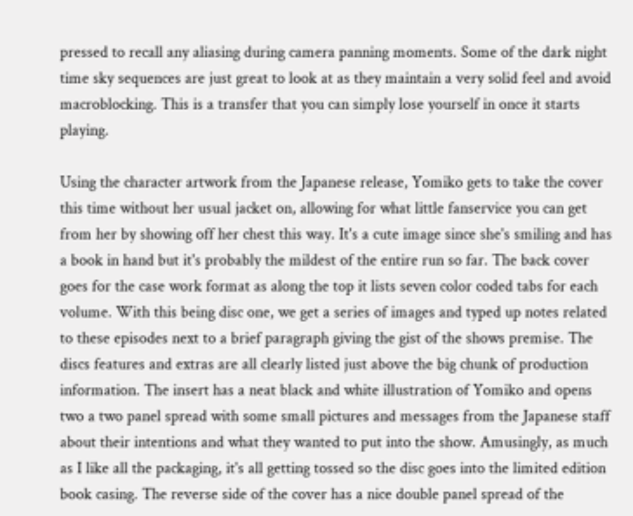pressed to recall any aliasing during camera panning moments. Some of the dark night time sky sequences are just great to look at as they maintain a very solid feel and avoid macroblocking. This is a transfer that you can simply lose yourself in once it starts playing.

Using the character artwork from the Japanese release, Yomiko gets to take the cover this time without her usual jacket on, allowing for what little fanservice you can get from her by showing off her chest this way. It's a cute image since she's smiling and has a book in hand but it's probably the mildest of the entire run so far. The back cover goes for the case work format as along the top it lists seven color coded tabs for each volume. With this being disc one, we get a series of images and typed up notes related to these episodes next to a brief paragraph giving the gist of the shows premise. The discs features and extras are all clearly listed just above the big chunk of production information. The insert has a neat black and white illustration of Yomiko and opens two a two panel spread with some small pictures and messages from the Japanese staff about their intentions and what they wanted to put into the show. Amusingly, as much as I like all the packaging, it's all getting tossed so the disc goes into the limited edition book casing. The reverse side of the cover has a nice double panel spread of the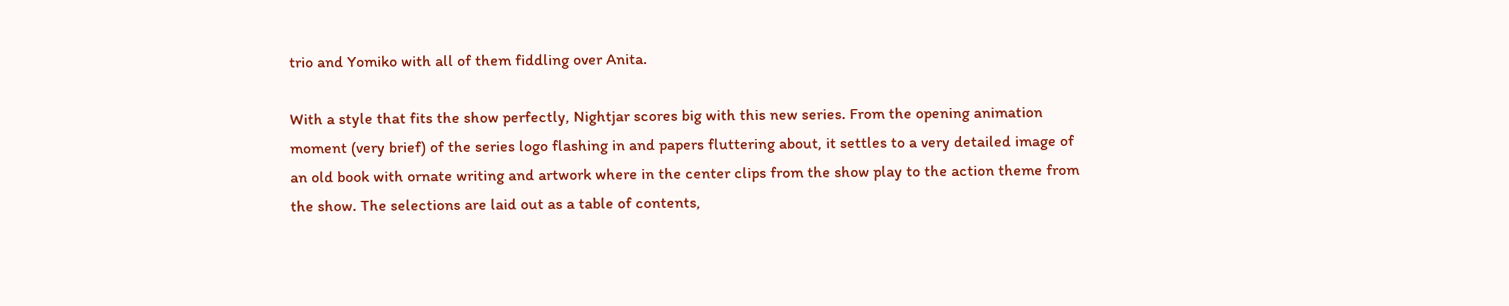trio and Yomiko with all of them fiddling over Anita.

With a style that fits the show perfectly, Nightjar scores big with this new series. From the opening animation moment (very brief) of the series logo flashing in and papers fluttering about, it settles to a very detailed image of an old book with ornate writing and artwork where in the center clips from the show play to the action theme from the show. The selections are laid out as a table of contents,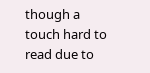though a touch hard to read due to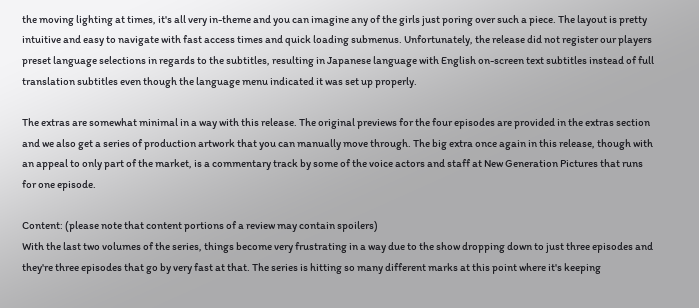the moving lighting at times, it's all very in-theme and you can imagine any of the girls just poring over such a piece. The layout is pretty intuitive and easy to navigate with fast access times and quick loading submenus. Unfortunately, the release did not register our players preset language selections in regards to the subtitles, resulting in Japanese language with English on-screen text subtitles instead of full translation subtitles even though the language menu indicated it was set up properly.

The extras are somewhat minimal in a way with this release. The original previews for the four episodes are provided in the extras section and we also get a series of production artwork that you can manually move through. The big extra once again in this release, though with an appeal to only part of the market, is a commentary track by some of the voice actors and staff at New Generation Pictures that runs for one episode.

Content: (please note that content portions of a review may contain spoilers)
With the last two volumes of the series, things become very frustrating in a way due to the show dropping down to just three episodes and they're three episodes that go by very fast at that. The series is hitting so many different marks at this point where it's keeping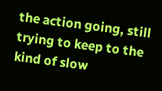the action going, still trying to keep to the kind of slow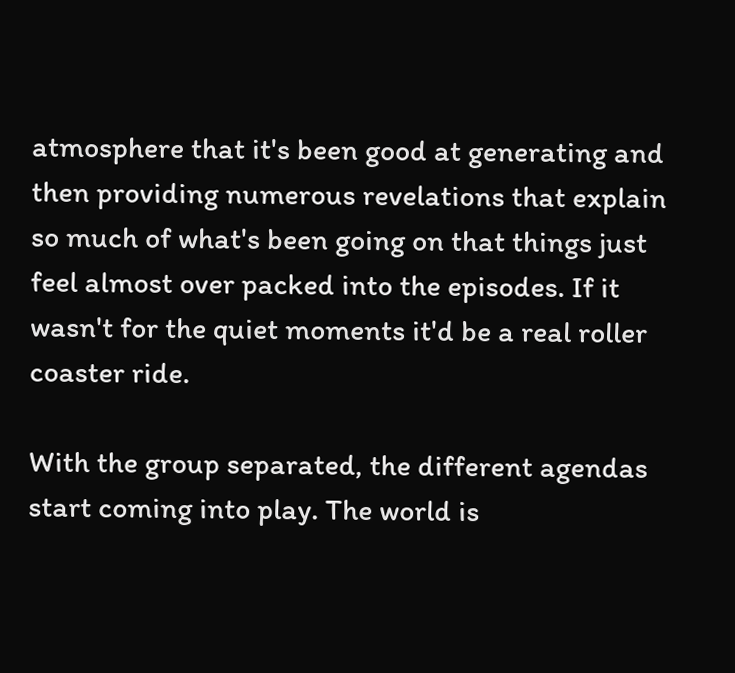atmosphere that it's been good at generating and then providing numerous revelations that explain so much of what's been going on that things just feel almost over packed into the episodes. If it wasn't for the quiet moments it'd be a real roller coaster ride.

With the group separated, the different agendas start coming into play. The world is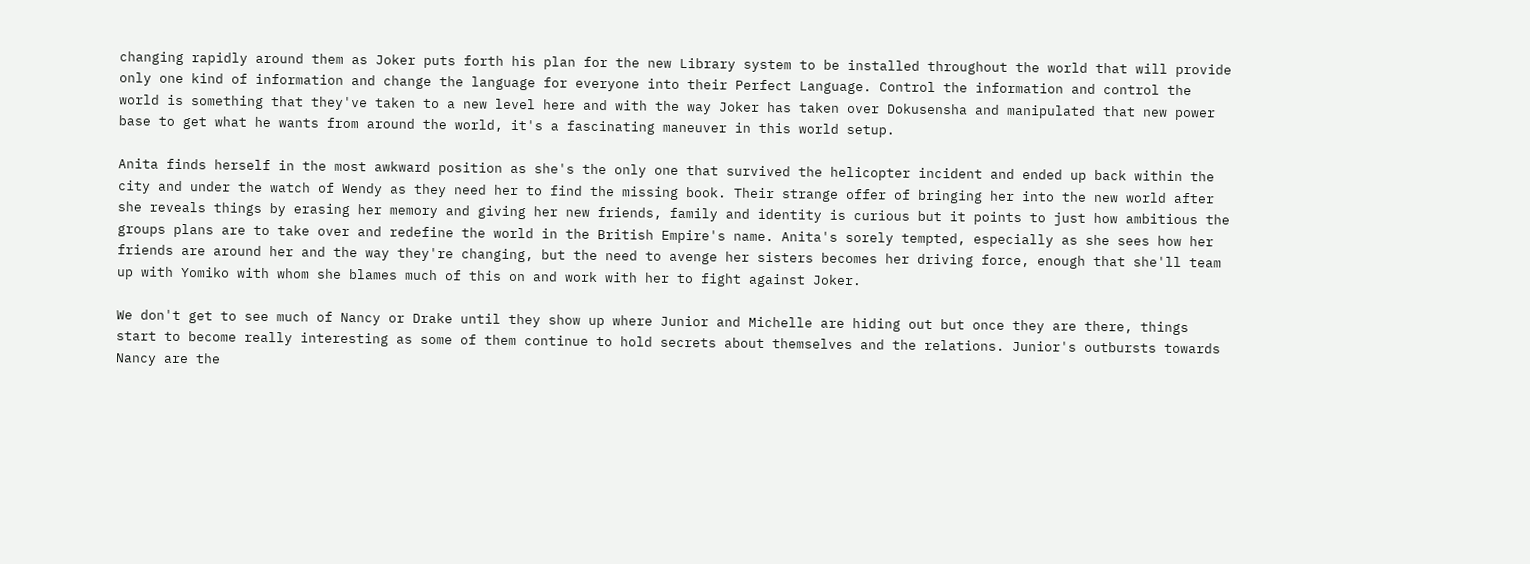changing rapidly around them as Joker puts forth his plan for the new Library system to be installed throughout the world that will provide only one kind of information and change the language for everyone into their Perfect Language. Control the information and control the world is something that they've taken to a new level here and with the way Joker has taken over Dokusensha and manipulated that new power base to get what he wants from around the world, it's a fascinating maneuver in this world setup.

Anita finds herself in the most awkward position as she's the only one that survived the helicopter incident and ended up back within the city and under the watch of Wendy as they need her to find the missing book. Their strange offer of bringing her into the new world after she reveals things by erasing her memory and giving her new friends, family and identity is curious but it points to just how ambitious the groups plans are to take over and redefine the world in the British Empire's name. Anita's sorely tempted, especially as she sees how her friends are around her and the way they're changing, but the need to avenge her sisters becomes her driving force, enough that she'll team up with Yomiko with whom she blames much of this on and work with her to fight against Joker.

We don't get to see much of Nancy or Drake until they show up where Junior and Michelle are hiding out but once they are there, things start to become really interesting as some of them continue to hold secrets about themselves and the relations. Junior's outbursts towards Nancy are the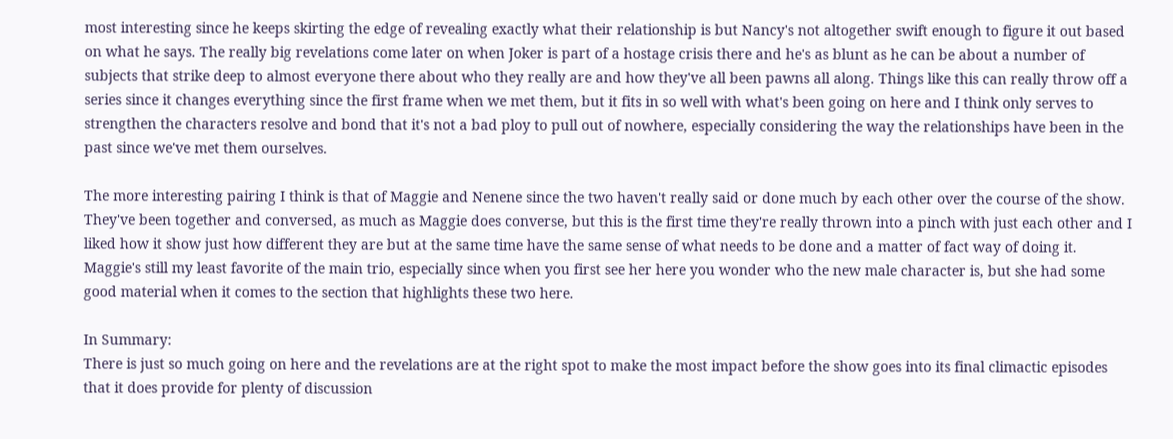most interesting since he keeps skirting the edge of revealing exactly what their relationship is but Nancy's not altogether swift enough to figure it out based on what he says. The really big revelations come later on when Joker is part of a hostage crisis there and he's as blunt as he can be about a number of subjects that strike deep to almost everyone there about who they really are and how they've all been pawns all along. Things like this can really throw off a series since it changes everything since the first frame when we met them, but it fits in so well with what's been going on here and I think only serves to strengthen the characters resolve and bond that it's not a bad ploy to pull out of nowhere, especially considering the way the relationships have been in the past since we've met them ourselves.

The more interesting pairing I think is that of Maggie and Nenene since the two haven't really said or done much by each other over the course of the show. They've been together and conversed, as much as Maggie does converse, but this is the first time they're really thrown into a pinch with just each other and I liked how it show just how different they are but at the same time have the same sense of what needs to be done and a matter of fact way of doing it. Maggie's still my least favorite of the main trio, especially since when you first see her here you wonder who the new male character is, but she had some good material when it comes to the section that highlights these two here.

In Summary:
There is just so much going on here and the revelations are at the right spot to make the most impact before the show goes into its final climactic episodes that it does provide for plenty of discussion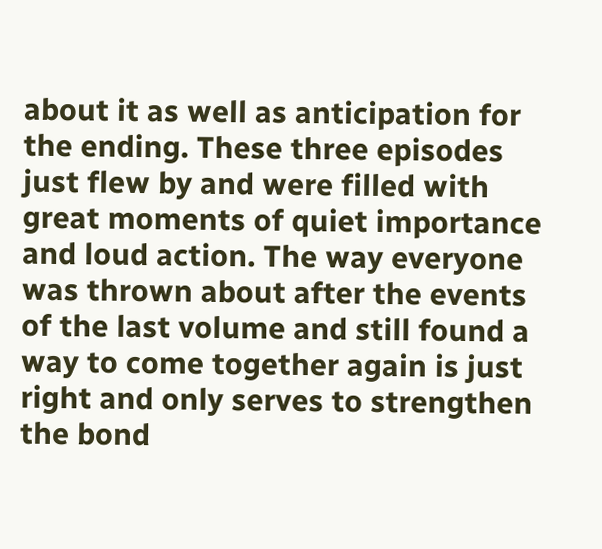about it as well as anticipation for the ending. These three episodes just flew by and were filled with great moments of quiet importance and loud action. The way everyone was thrown about after the events of the last volume and still found a way to come together again is just right and only serves to strengthen the bond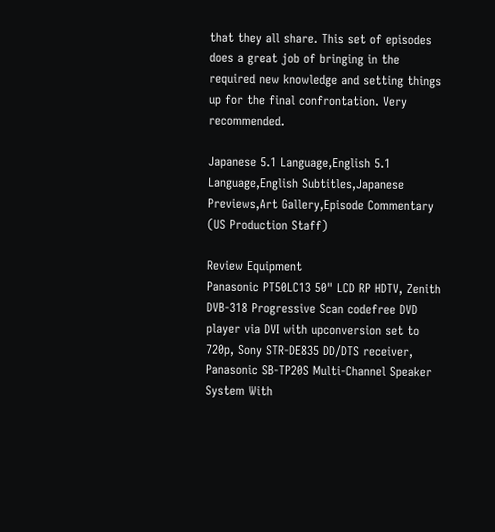that they all share. This set of episodes does a great job of bringing in the required new knowledge and setting things up for the final confrontation. Very recommended.

Japanese 5.1 Language,English 5.1 Language,English Subtitles,Japanese Previews,Art Gallery,Episode Commentary (US Production Staff)

Review Equipment
Panasonic PT50LC13 50" LCD RP HDTV, Zenith DVB-318 Progressive Scan codefree DVD player via DVI with upconversion set to 720p, Sony STR-DE835 DD/DTS receiver, Panasonic SB-TP20S Multi-Channel Speaker System With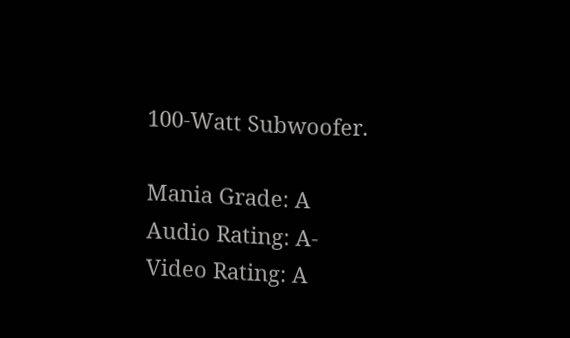100-Watt Subwoofer.

Mania Grade: A
Audio Rating: A-
Video Rating: A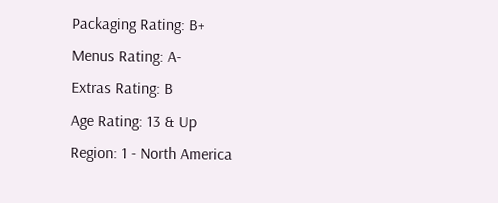Packaging Rating: B+
Menus Rating: A-
Extras Rating: B
Age Rating: 13 & Up
Region: 1 - North America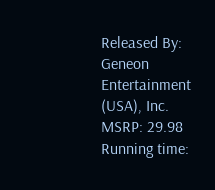Released By: Geneon Entertainment (USA), Inc.
MSRP: 29.98
Running time: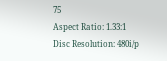75
Aspect Ratio: 1.33:1
Disc Resolution: 480i/p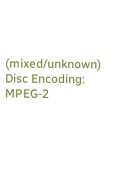(mixed/unknown)
Disc Encoding: MPEG-2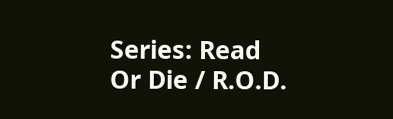Series: Read Or Die / R.O.D.